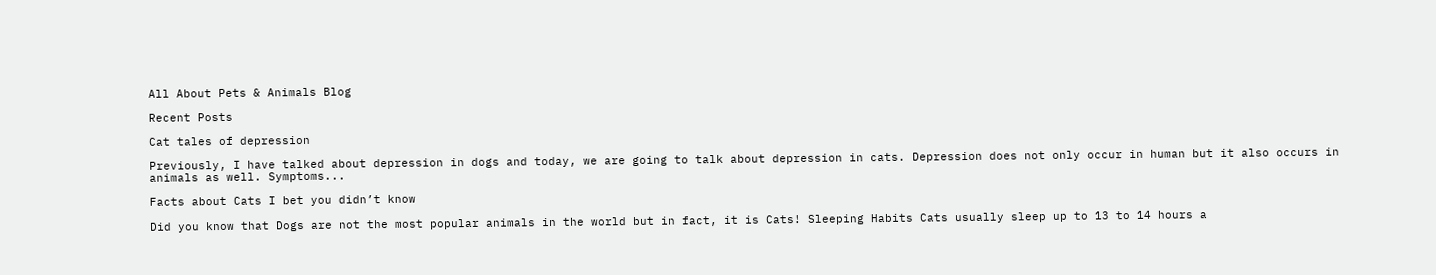All About Pets & Animals Blog

Recent Posts

Cat tales of depression

Previously, I have talked about depression in dogs and today, we are going to talk about depression in cats. Depression does not only occur in human but it also occurs in animals as well. Symptoms...

Facts about Cats I bet you didn’t know

Did you know that Dogs are not the most popular animals in the world but in fact, it is Cats! Sleeping Habits Cats usually sleep up to 13 to 14 hours a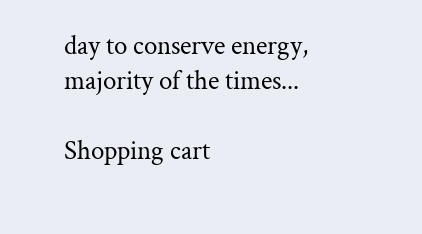day to conserve energy, majority of the times...

Shopping cart